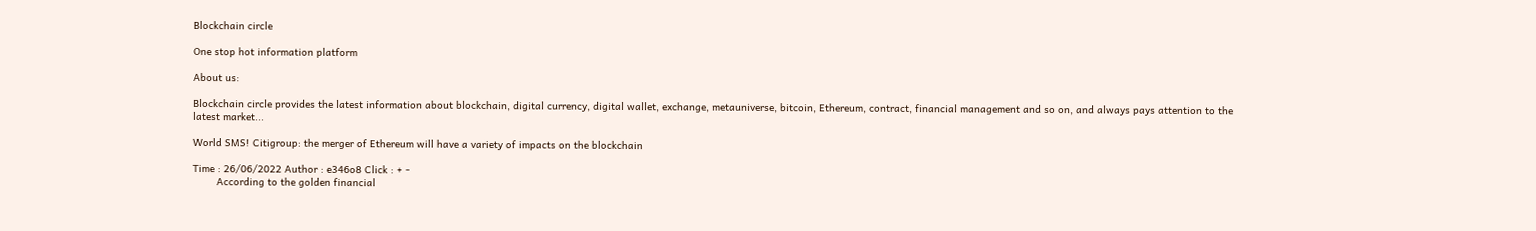Blockchain circle

One stop hot information platform

About us:

Blockchain circle provides the latest information about blockchain, digital currency, digital wallet, exchange, metauniverse, bitcoin, Ethereum, contract, financial management and so on, and always pays attention to the latest market...

World SMS! Citigroup: the merger of Ethereum will have a variety of impacts on the blockchain

Time : 26/06/2022 Author : e346o8 Click : + -
        According to the golden financial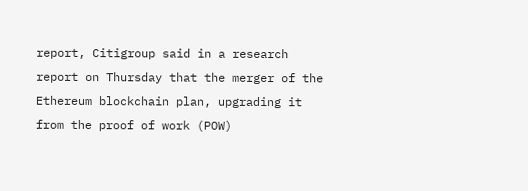report, Citigroup said in a research report on Thursday that the merger of the Ethereum blockchain plan, upgrading it from the proof of work (POW)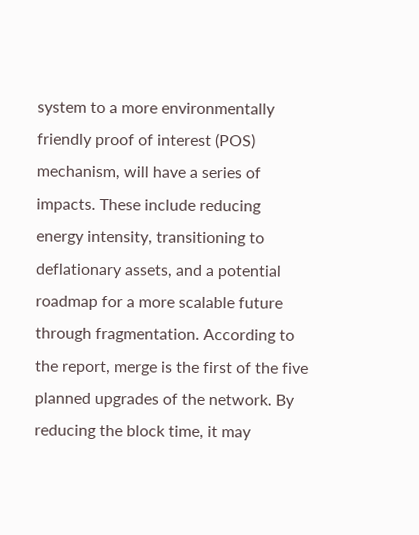system to a more environmentally friendly proof of interest (POS) mechanism, will have a series of impacts. These include reducing energy intensity, transitioning to deflationary assets, and a potential roadmap for a more scalable future through fragmentation. According to the report, merge is the first of the five planned upgrades of the network. By reducing the block time, it may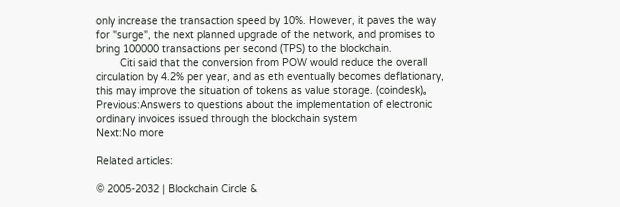only increase the transaction speed by 10%. However, it paves the way for "surge", the next planned upgrade of the network, and promises to bring 100000 transactions per second (TPS) to the blockchain.
        Citi said that the conversion from POW would reduce the overall circulation by 4.2% per year, and as eth eventually becomes deflationary, this may improve the situation of tokens as value storage. (coindesk)。
Previous:Answers to questions about the implementation of electronic ordinary invoices issued through the blockchain system
Next:No more

Related articles:

© 2005-2032 | Blockchain Circle &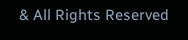& All Rights Reserved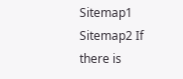Sitemap1 Sitemap2 If there is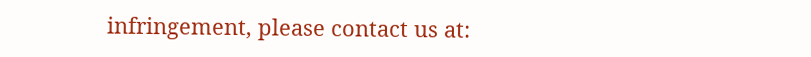infringement, please contact us at: